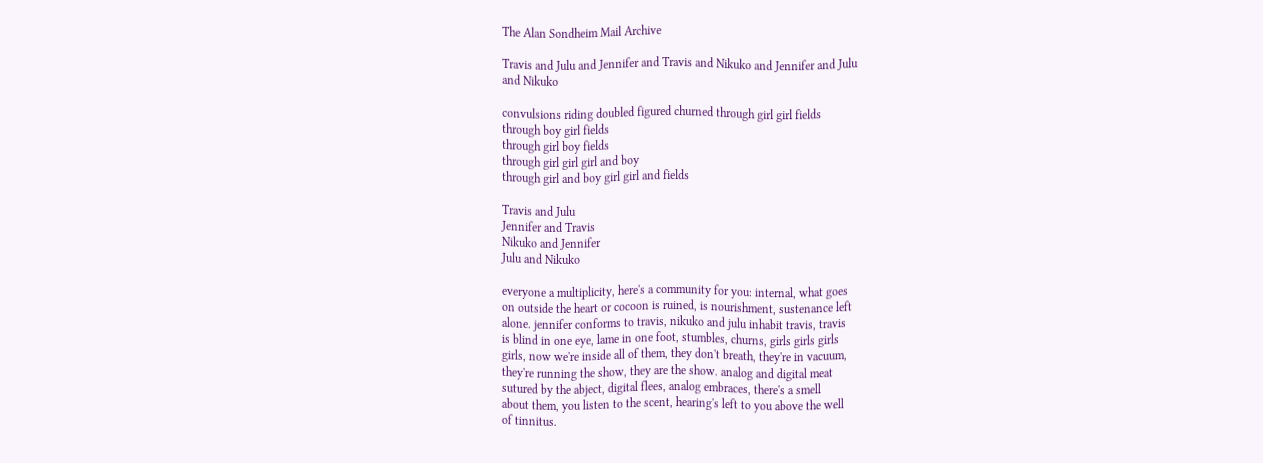The Alan Sondheim Mail Archive

Travis and Julu and Jennifer and Travis and Nikuko and Jennifer and Julu
and Nikuko

convulsions riding doubled figured churned through girl girl fields
through boy girl fields
through girl boy fields
through girl girl girl and boy
through girl and boy girl girl and fields

Travis and Julu
Jennifer and Travis
Nikuko and Jennifer
Julu and Nikuko

everyone a multiplicity, here's a community for you: internal, what goes
on outside the heart or cocoon is ruined, is nourishment, sustenance left
alone. jennifer conforms to travis, nikuko and julu inhabit travis, travis
is blind in one eye, lame in one foot, stumbles, churns, girls girls girls
girls, now we're inside all of them, they don't breath, they're in vacuum,
they're running the show, they are the show. analog and digital meat
sutured by the abject, digital flees, analog embraces, there's a smell
about them, you listen to the scent, hearing's left to you above the well
of tinnitus.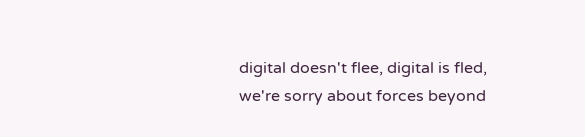digital doesn't flee, digital is fled, we're sorry about forces beyond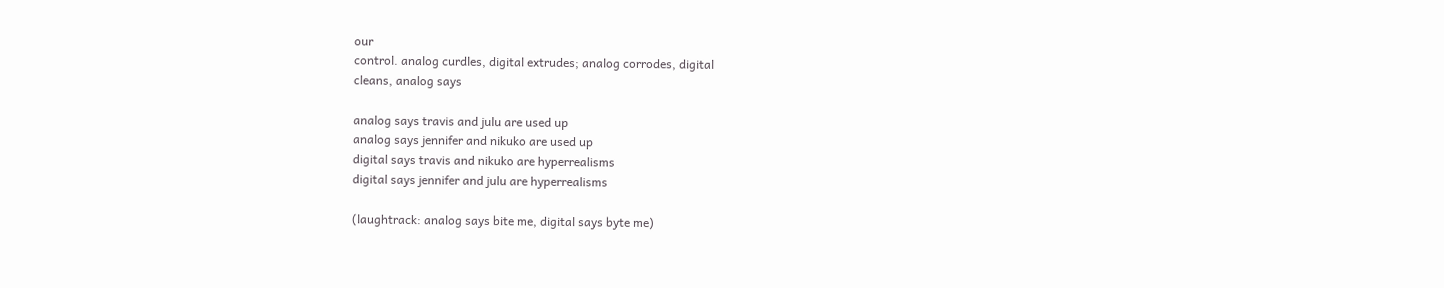our
control. analog curdles, digital extrudes; analog corrodes, digital
cleans, analog says

analog says travis and julu are used up
analog says jennifer and nikuko are used up
digital says travis and nikuko are hyperrealisms
digital says jennifer and julu are hyperrealisms

(laughtrack: analog says bite me, digital says byte me)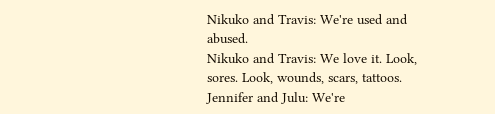Nikuko and Travis: We're used and abused.
Nikuko and Travis: We love it. Look, sores. Look, wounds, scars, tattoos.
Jennifer and Julu: We're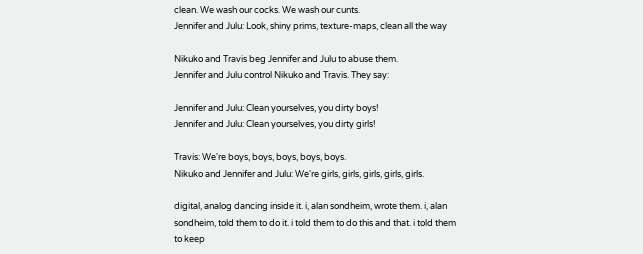clean. We wash our cocks. We wash our cunts.
Jennifer and Julu: Look, shiny prims, texture-maps, clean all the way

Nikuko and Travis beg Jennifer and Julu to abuse them.
Jennifer and Julu control Nikuko and Travis. They say:

Jennifer and Julu: Clean yourselves, you dirty boys!
Jennifer and Julu: Clean yourselves, you dirty girls!

Travis: We're boys, boys, boys, boys, boys.
Nikuko and Jennifer and Julu: We're girls, girls, girls, girls, girls.

digital, analog dancing inside it. i, alan sondheim, wrote them. i, alan
sondheim, told them to do it. i told them to do this and that. i told them
to keep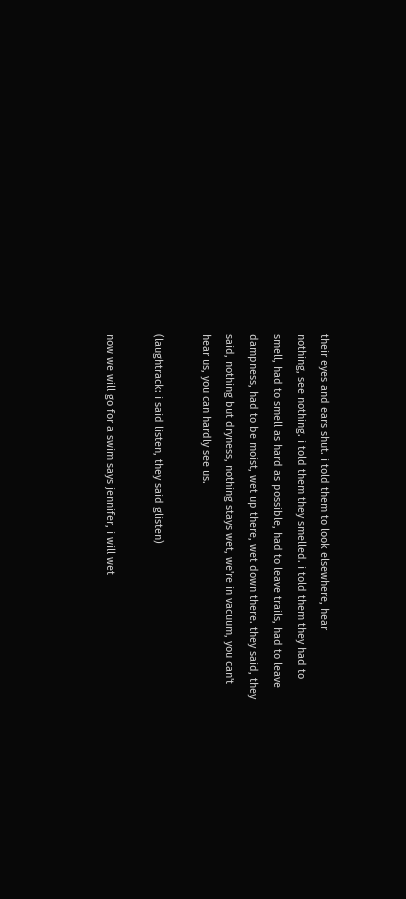their eyes and ears shut. i told them to look elsewhere, hear
nothing, see nothing. i told them they smelled. i told them they had to
smell, had to smell as hard as possible, had to leave trails, had to leave
dampness, had to be moist, wet up there, wet down there. they said, they
said, nothing but dryness, nothing stays wet, we're in vacuum, you can't
hear us, you can hardly see us.

(laughtrack: i said listen, they said glisten)

now we will go for a swim says jennifer, i will wet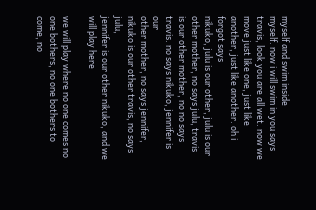myself and swim inside
myself. now i will swim in you says travis, look you are all wet. now we
move just like one, just like another, just like another. oh i forgot says
nikuko, julu is our other, julu is our other mother, no says julu, travis
is our other mother, no no says travis. no says nikuko, jennifer is our
other mother, no says jennifer, nikuko is our other travis, no says julu,
jennifer is our other nikuko, and we will play here

we will play where no one comes no one bothers, no one bothers to come, no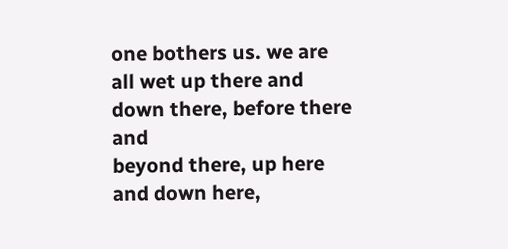one bothers us. we are all wet up there and down there, before there and
beyond there, up here and down here,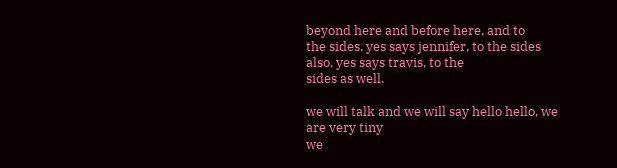beyond here and before here, and to
the sides, yes says jennifer, to the sides also, yes says travis, to the
sides as well.

we will talk and we will say hello hello, we are very tiny
we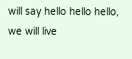will say hello hello hello, we will live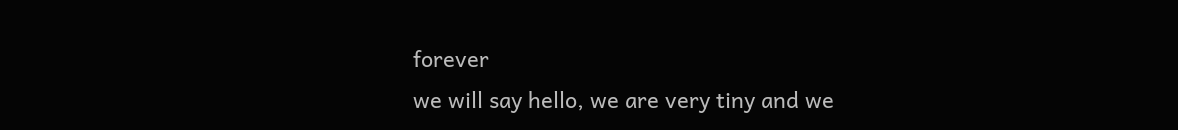forever
we will say hello, we are very tiny and we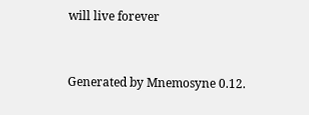will live forever


Generated by Mnemosyne 0.12.